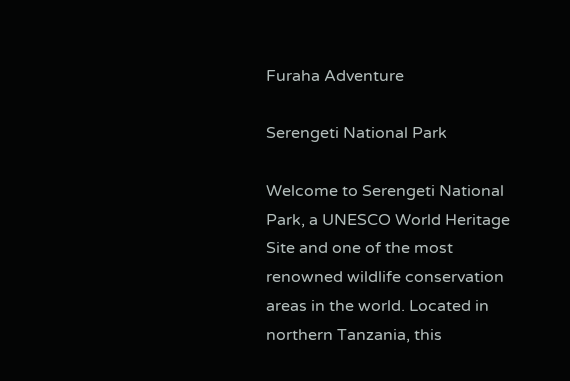Furaha Adventure

Serengeti National Park

Welcome to Serengeti National Park, a UNESCO World Heritage Site and one of the most renowned wildlife conservation areas in the world. Located in northern Tanzania, this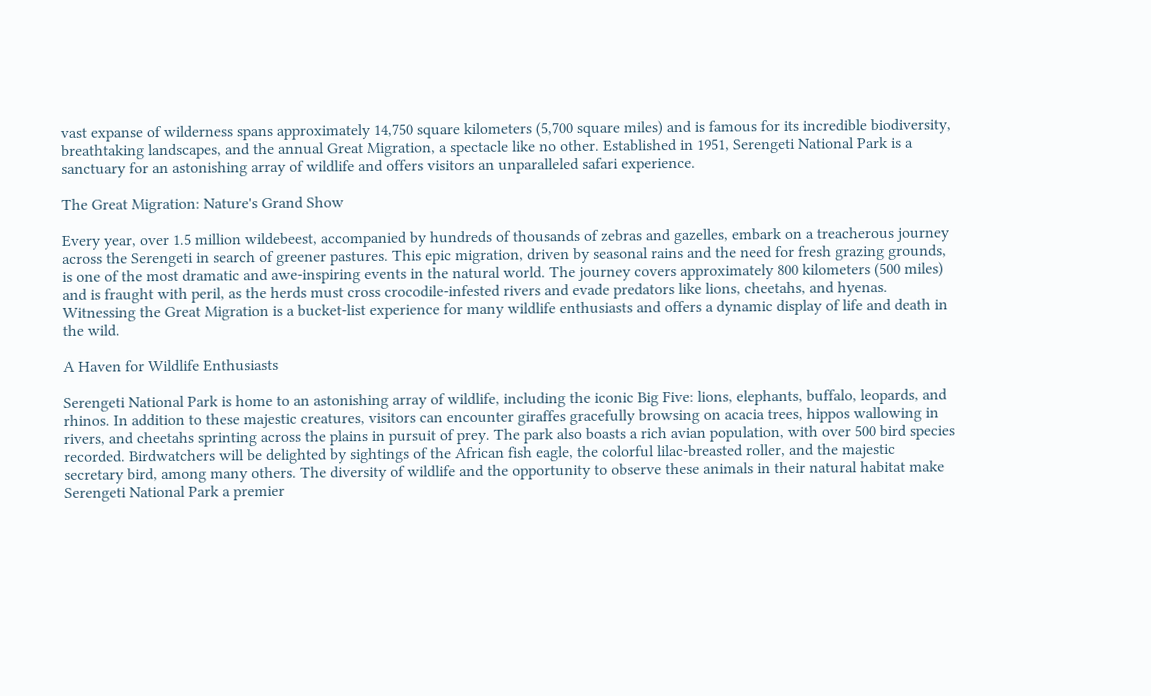vast expanse of wilderness spans approximately 14,750 square kilometers (5,700 square miles) and is famous for its incredible biodiversity, breathtaking landscapes, and the annual Great Migration, a spectacle like no other. Established in 1951, Serengeti National Park is a sanctuary for an astonishing array of wildlife and offers visitors an unparalleled safari experience.

The Great Migration: Nature's Grand Show

Every year, over 1.5 million wildebeest, accompanied by hundreds of thousands of zebras and gazelles, embark on a treacherous journey across the Serengeti in search of greener pastures. This epic migration, driven by seasonal rains and the need for fresh grazing grounds, is one of the most dramatic and awe-inspiring events in the natural world. The journey covers approximately 800 kilometers (500 miles) and is fraught with peril, as the herds must cross crocodile-infested rivers and evade predators like lions, cheetahs, and hyenas. Witnessing the Great Migration is a bucket-list experience for many wildlife enthusiasts and offers a dynamic display of life and death in the wild.

A Haven for Wildlife Enthusiasts

Serengeti National Park is home to an astonishing array of wildlife, including the iconic Big Five: lions, elephants, buffalo, leopards, and rhinos. In addition to these majestic creatures, visitors can encounter giraffes gracefully browsing on acacia trees, hippos wallowing in rivers, and cheetahs sprinting across the plains in pursuit of prey. The park also boasts a rich avian population, with over 500 bird species recorded. Birdwatchers will be delighted by sightings of the African fish eagle, the colorful lilac-breasted roller, and the majestic secretary bird, among many others. The diversity of wildlife and the opportunity to observe these animals in their natural habitat make Serengeti National Park a premier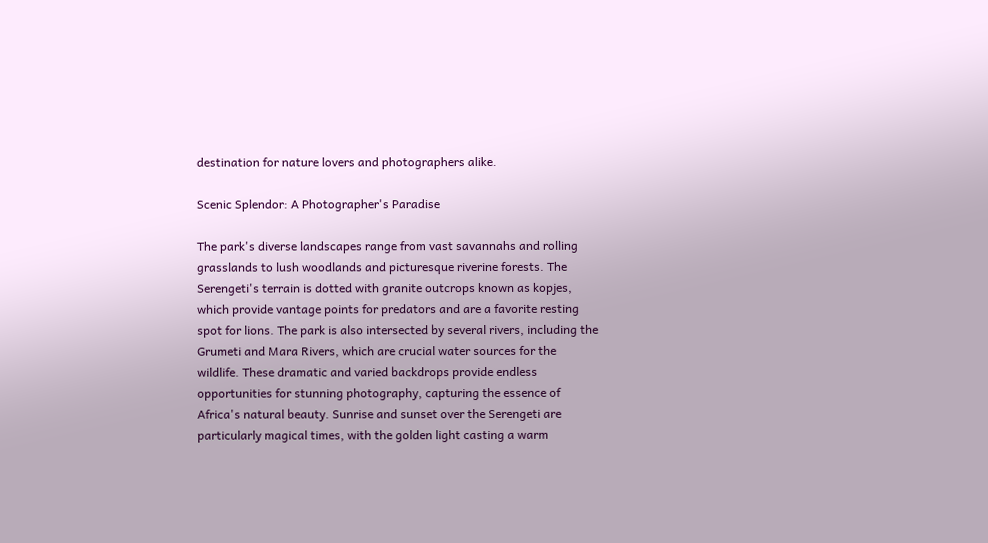destination for nature lovers and photographers alike.

Scenic Splendor: A Photographer's Paradise

The park's diverse landscapes range from vast savannahs and rolling grasslands to lush woodlands and picturesque riverine forests. The Serengeti's terrain is dotted with granite outcrops known as kopjes, which provide vantage points for predators and are a favorite resting spot for lions. The park is also intersected by several rivers, including the Grumeti and Mara Rivers, which are crucial water sources for the wildlife. These dramatic and varied backdrops provide endless opportunities for stunning photography, capturing the essence of Africa's natural beauty. Sunrise and sunset over the Serengeti are particularly magical times, with the golden light casting a warm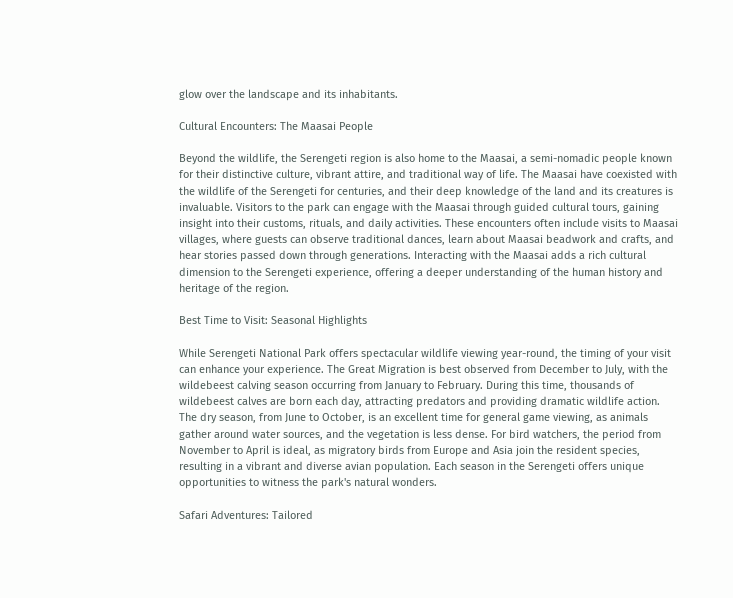glow over the landscape and its inhabitants.

Cultural Encounters: The Maasai People

Beyond the wildlife, the Serengeti region is also home to the Maasai, a semi-nomadic people known for their distinctive culture, vibrant attire, and traditional way of life. The Maasai have coexisted with the wildlife of the Serengeti for centuries, and their deep knowledge of the land and its creatures is invaluable. Visitors to the park can engage with the Maasai through guided cultural tours, gaining insight into their customs, rituals, and daily activities. These encounters often include visits to Maasai villages, where guests can observe traditional dances, learn about Maasai beadwork and crafts, and hear stories passed down through generations. Interacting with the Maasai adds a rich cultural dimension to the Serengeti experience, offering a deeper understanding of the human history and heritage of the region.

Best Time to Visit: Seasonal Highlights

While Serengeti National Park offers spectacular wildlife viewing year-round, the timing of your visit can enhance your experience. The Great Migration is best observed from December to July, with the wildebeest calving season occurring from January to February. During this time, thousands of wildebeest calves are born each day, attracting predators and providing dramatic wildlife action. The dry season, from June to October, is an excellent time for general game viewing, as animals gather around water sources, and the vegetation is less dense. For bird watchers, the period from November to April is ideal, as migratory birds from Europe and Asia join the resident species, resulting in a vibrant and diverse avian population. Each season in the Serengeti offers unique opportunities to witness the park's natural wonders.

Safari Adventures: Tailored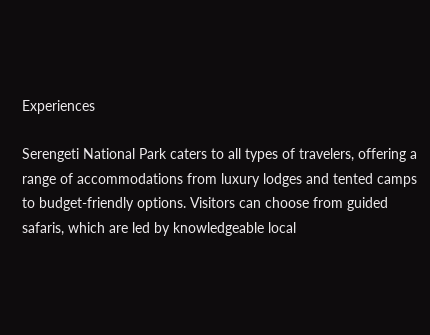Experiences

Serengeti National Park caters to all types of travelers, offering a range of accommodations from luxury lodges and tented camps to budget-friendly options. Visitors can choose from guided safaris, which are led by knowledgeable local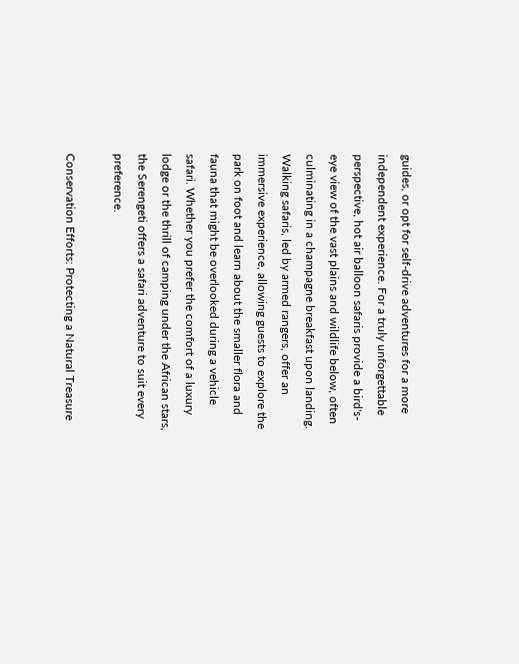guides, or opt for self-drive adventures for a more independent experience. For a truly unforgettable perspective, hot air balloon safaris provide a bird's-eye view of the vast plains and wildlife below, often culminating in a champagne breakfast upon landing. Walking safaris, led by armed rangers, offer an immersive experience, allowing guests to explore the park on foot and learn about the smaller flora and fauna that might be overlooked during a vehicle safari. Whether you prefer the comfort of a luxury lodge or the thrill of camping under the African stars, the Serengeti offers a safari adventure to suit every preference.

Conservation Efforts: Protecting a Natural Treasure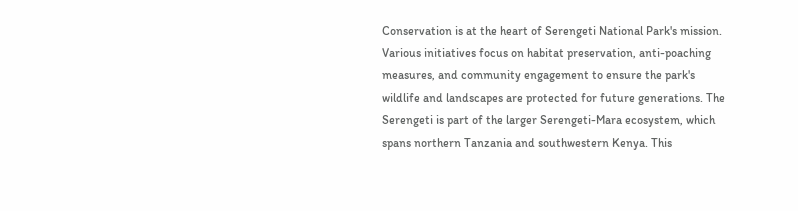Conservation is at the heart of Serengeti National Park's mission. Various initiatives focus on habitat preservation, anti-poaching measures, and community engagement to ensure the park's wildlife and landscapes are protected for future generations. The Serengeti is part of the larger Serengeti-Mara ecosystem, which spans northern Tanzania and southwestern Kenya. This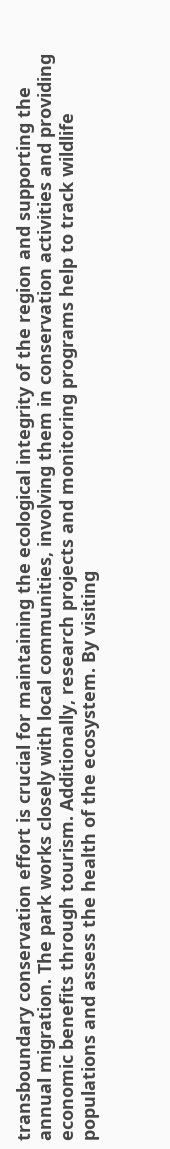transboundary conservation effort is crucial for maintaining the ecological integrity of the region and supporting the annual migration. The park works closely with local communities, involving them in conservation activities and providing economic benefits through tourism. Additionally, research projects and monitoring programs help to track wildlife populations and assess the health of the ecosystem. By visiting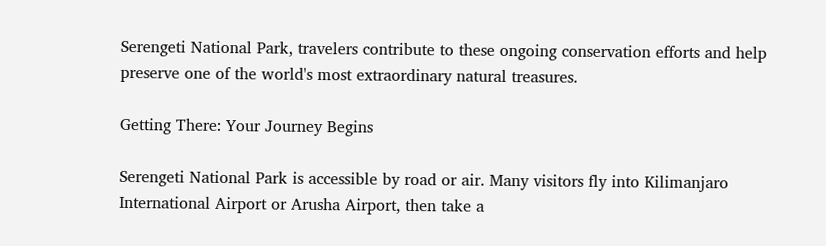Serengeti National Park, travelers contribute to these ongoing conservation efforts and help preserve one of the world's most extraordinary natural treasures.

Getting There: Your Journey Begins

Serengeti National Park is accessible by road or air. Many visitors fly into Kilimanjaro International Airport or Arusha Airport, then take a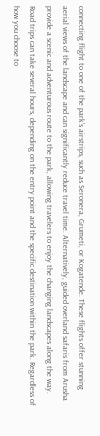connecting flight to one of the park's airstrips, such as Seronera, Grumeti, or Kogatende. These flights offer stunning aerial views of the landscape and can significantly reduce travel time. Alternatively, guided overland safaris from Arusha provide a scenic and adventurous route to the park, allowing travelers to enjoy the changing landscapes along the way. Road trips can take several hours, depending on the entry point and the specific destination within the park. Regardless of how you choose to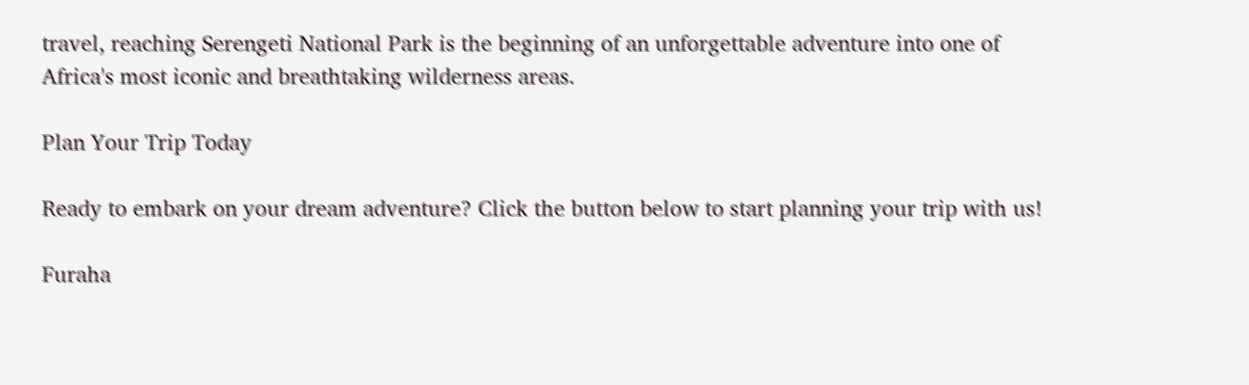travel, reaching Serengeti National Park is the beginning of an unforgettable adventure into one of Africa's most iconic and breathtaking wilderness areas.

Plan Your Trip Today

Ready to embark on your dream adventure? Click the button below to start planning your trip with us!

Furaha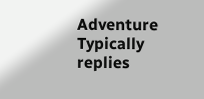Adventure
Typically replies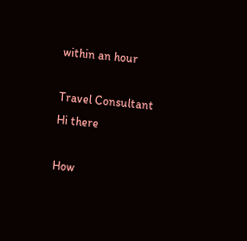within an hour

Travel Consultant
Hi there

How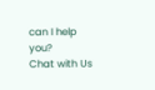can I help you?
Chat with Us